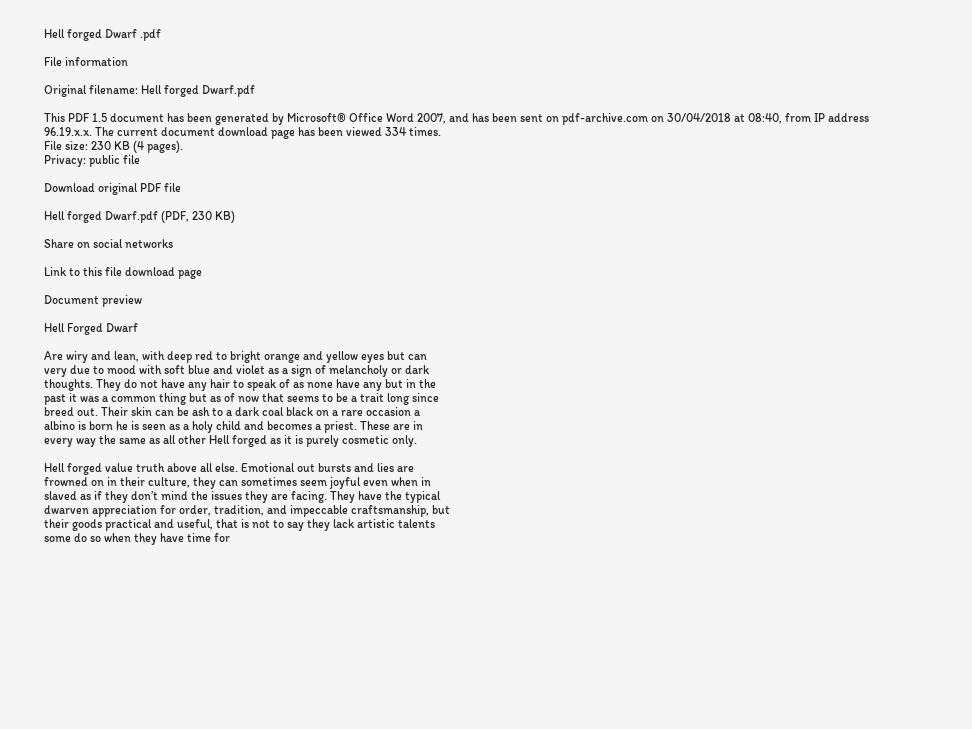Hell forged Dwarf .pdf

File information

Original filename: Hell forged Dwarf.pdf

This PDF 1.5 document has been generated by Microsoft® Office Word 2007, and has been sent on pdf-archive.com on 30/04/2018 at 08:40, from IP address 96.19.x.x. The current document download page has been viewed 334 times.
File size: 230 KB (4 pages).
Privacy: public file

Download original PDF file

Hell forged Dwarf.pdf (PDF, 230 KB)

Share on social networks

Link to this file download page

Document preview

Hell Forged Dwarf

Are wiry and lean, with deep red to bright orange and yellow eyes but can
very due to mood with soft blue and violet as a sign of melancholy or dark
thoughts. They do not have any hair to speak of as none have any but in the
past it was a common thing but as of now that seems to be a trait long since
breed out. Their skin can be ash to a dark coal black on a rare occasion a
albino is born he is seen as a holy child and becomes a priest. These are in
every way the same as all other Hell forged as it is purely cosmetic only.

Hell forged value truth above all else. Emotional out bursts and lies are
frowned on in their culture, they can sometimes seem joyful even when in
slaved as if they don’t mind the issues they are facing. They have the typical
dwarven appreciation for order, tradition, and impeccable craftsmanship, but
their goods practical and useful, that is not to say they lack artistic talents
some do so when they have time for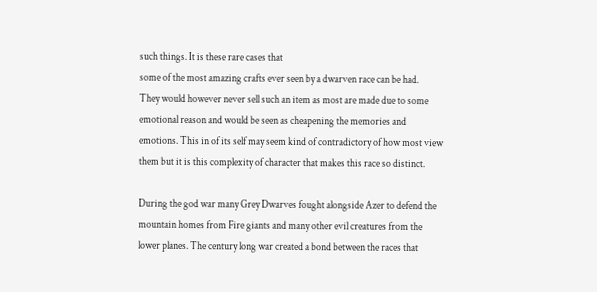such things. It is these rare cases that
some of the most amazing crafts ever seen by a dwarven race can be had.
They would however never sell such an item as most are made due to some
emotional reason and would be seen as cheapening the memories and
emotions. This in of its self may seem kind of contradictory of how most view
them but it is this complexity of character that makes this race so distinct.

During the god war many Grey Dwarves fought alongside Azer to defend the
mountain homes from Fire giants and many other evil creatures from the
lower planes. The century long war created a bond between the races that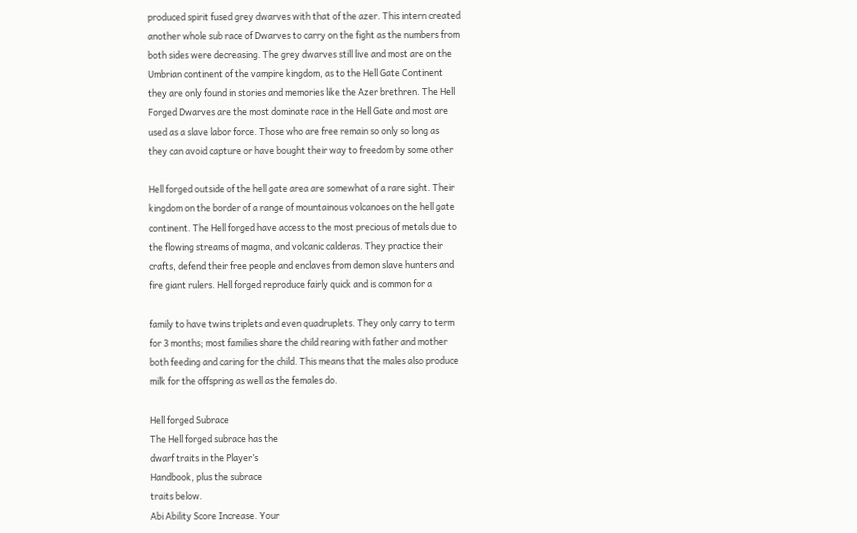produced spirit fused grey dwarves with that of the azer. This intern created
another whole sub race of Dwarves to carry on the fight as the numbers from
both sides were decreasing. The grey dwarves still live and most are on the
Umbrian continent of the vampire kingdom, as to the Hell Gate Continent
they are only found in stories and memories like the Azer brethren. The Hell
Forged Dwarves are the most dominate race in the Hell Gate and most are
used as a slave labor force. Those who are free remain so only so long as
they can avoid capture or have bought their way to freedom by some other

Hell forged outside of the hell gate area are somewhat of a rare sight. Their
kingdom on the border of a range of mountainous volcanoes on the hell gate
continent. The Hell forged have access to the most precious of metals due to
the flowing streams of magma, and volcanic calderas. They practice their
crafts, defend their free people and enclaves from demon slave hunters and
fire giant rulers. Hell forged reproduce fairly quick and is common for a

family to have twins triplets and even quadruplets. They only carry to term
for 3 months; most families share the child rearing with father and mother
both feeding and caring for the child. This means that the males also produce
milk for the offspring as well as the females do.

Hell forged Subrace
The Hell forged subrace has the
dwarf traits in the Player’s
Handbook, plus the subrace
traits below.
Abi Ability Score Increase. Your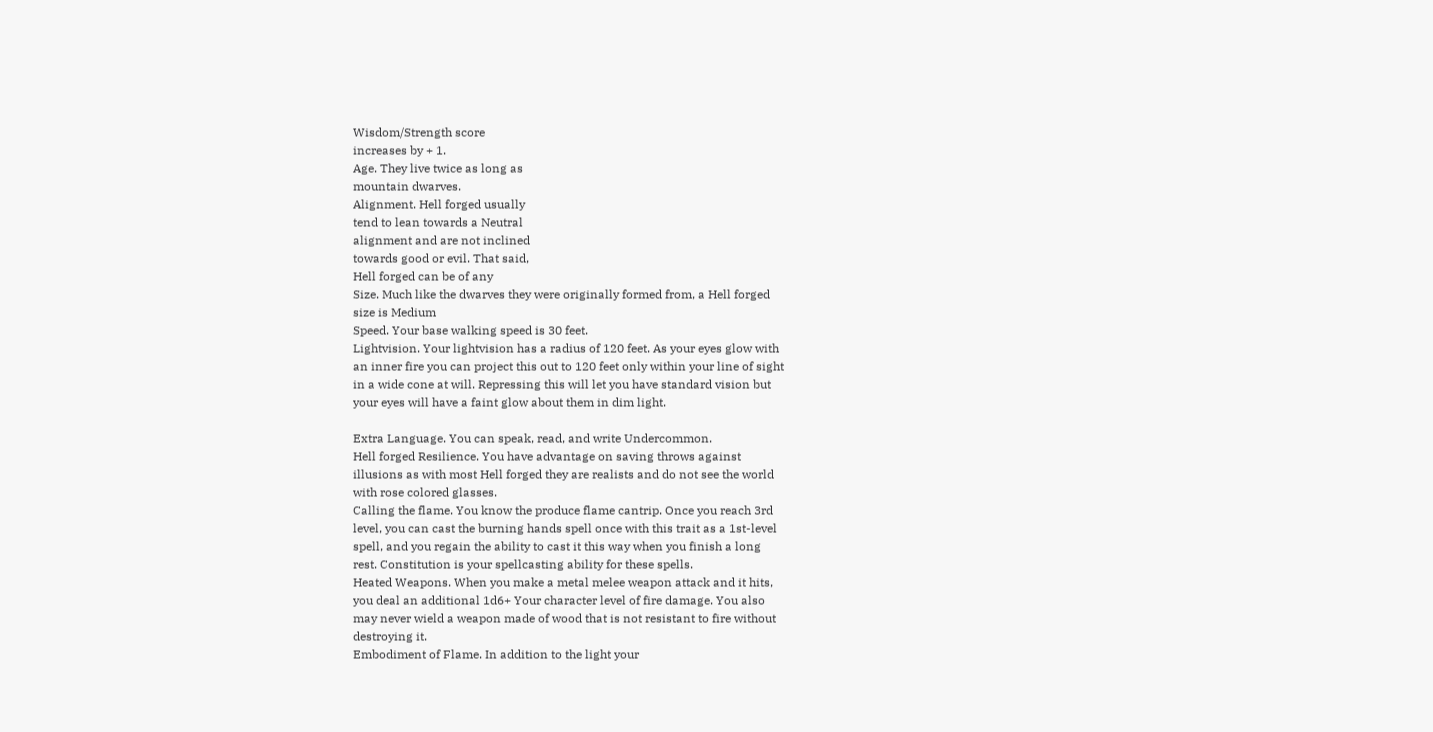Wisdom/Strength score
increases by + 1.
Age. They live twice as long as
mountain dwarves.
Alignment. Hell forged usually
tend to lean towards a Neutral
alignment and are not inclined
towards good or evil. That said,
Hell forged can be of any
Size. Much like the dwarves they were originally formed from, a Hell forged
size is Medium
Speed. Your base walking speed is 30 feet.
Lightvision. Your lightvision has a radius of 120 feet. As your eyes glow with
an inner fire you can project this out to 120 feet only within your line of sight
in a wide cone at will. Repressing this will let you have standard vision but
your eyes will have a faint glow about them in dim light.

Extra Language. You can speak, read, and write Undercommon.
Hell forged Resilience. You have advantage on saving throws against
illusions as with most Hell forged they are realists and do not see the world
with rose colored glasses.
Calling the flame. You know the produce flame cantrip. Once you reach 3rd
level, you can cast the burning hands spell once with this trait as a 1st-level
spell, and you regain the ability to cast it this way when you finish a long
rest. Constitution is your spellcasting ability for these spells.
Heated Weapons. When you make a metal melee weapon attack and it hits,
you deal an additional 1d6+ Your character level of fire damage. You also
may never wield a weapon made of wood that is not resistant to fire without
destroying it.
Embodiment of Flame. In addition to the light your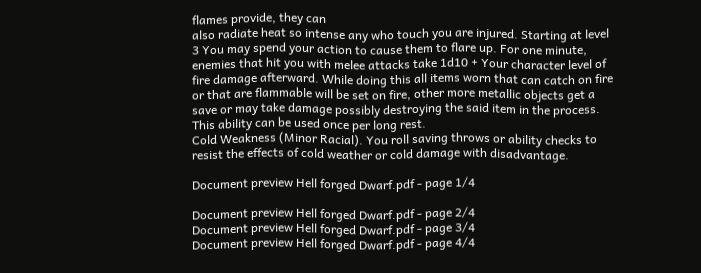flames provide, they can
also radiate heat so intense any who touch you are injured. Starting at level
3 You may spend your action to cause them to flare up. For one minute,
enemies that hit you with melee attacks take 1d10 + Your character level of
fire damage afterward. While doing this all items worn that can catch on fire
or that are flammable will be set on fire, other more metallic objects get a
save or may take damage possibly destroying the said item in the process.
This ability can be used once per long rest.
Cold Weakness (Minor Racial). You roll saving throws or ability checks to
resist the effects of cold weather or cold damage with disadvantage.

Document preview Hell forged Dwarf.pdf - page 1/4

Document preview Hell forged Dwarf.pdf - page 2/4
Document preview Hell forged Dwarf.pdf - page 3/4
Document preview Hell forged Dwarf.pdf - page 4/4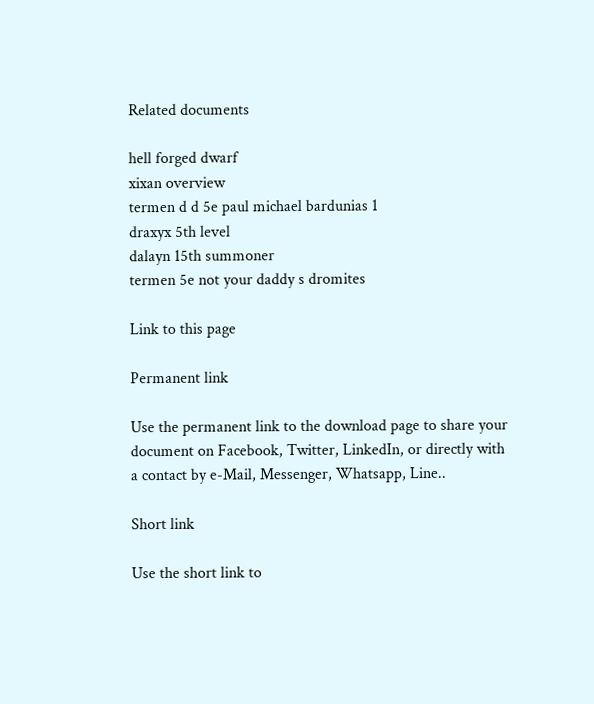Related documents

hell forged dwarf
xixan overview
termen d d 5e paul michael bardunias 1
draxyx 5th level
dalayn 15th summoner
termen 5e not your daddy s dromites

Link to this page

Permanent link

Use the permanent link to the download page to share your document on Facebook, Twitter, LinkedIn, or directly with a contact by e-Mail, Messenger, Whatsapp, Line..

Short link

Use the short link to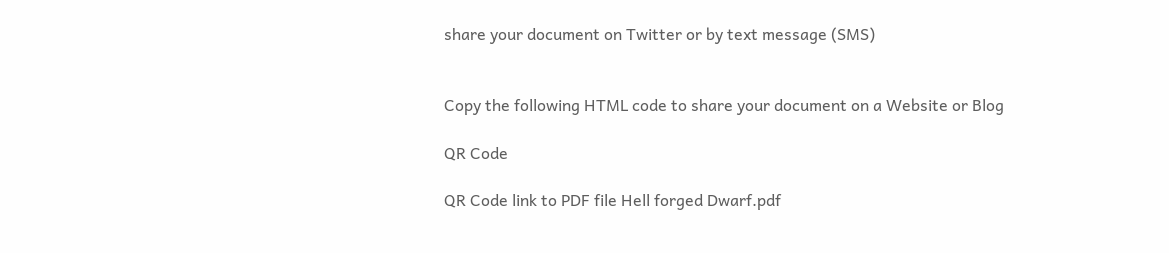share your document on Twitter or by text message (SMS)


Copy the following HTML code to share your document on a Website or Blog

QR Code

QR Code link to PDF file Hell forged Dwarf.pdf